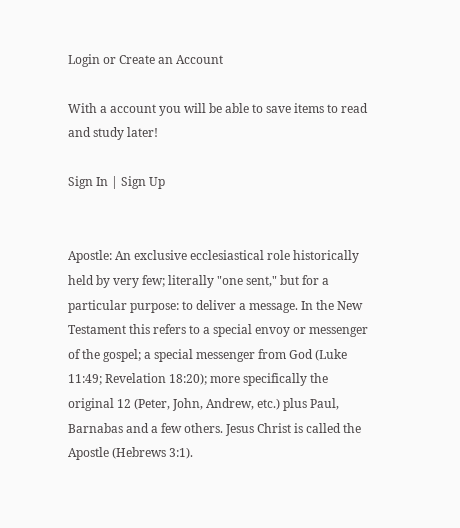Login or Create an Account

With a account you will be able to save items to read and study later!

Sign In | Sign Up


Apostle: An exclusive ecclesiastical role historically held by very few; literally "one sent," but for a particular purpose: to deliver a message. In the New Testament this refers to a special envoy or messenger of the gospel; a special messenger from God (Luke 11:49; Revelation 18:20); more specifically the original 12 (Peter, John, Andrew, etc.) plus Paul, Barnabas and a few others. Jesus Christ is called the Apostle (Hebrews 3:1).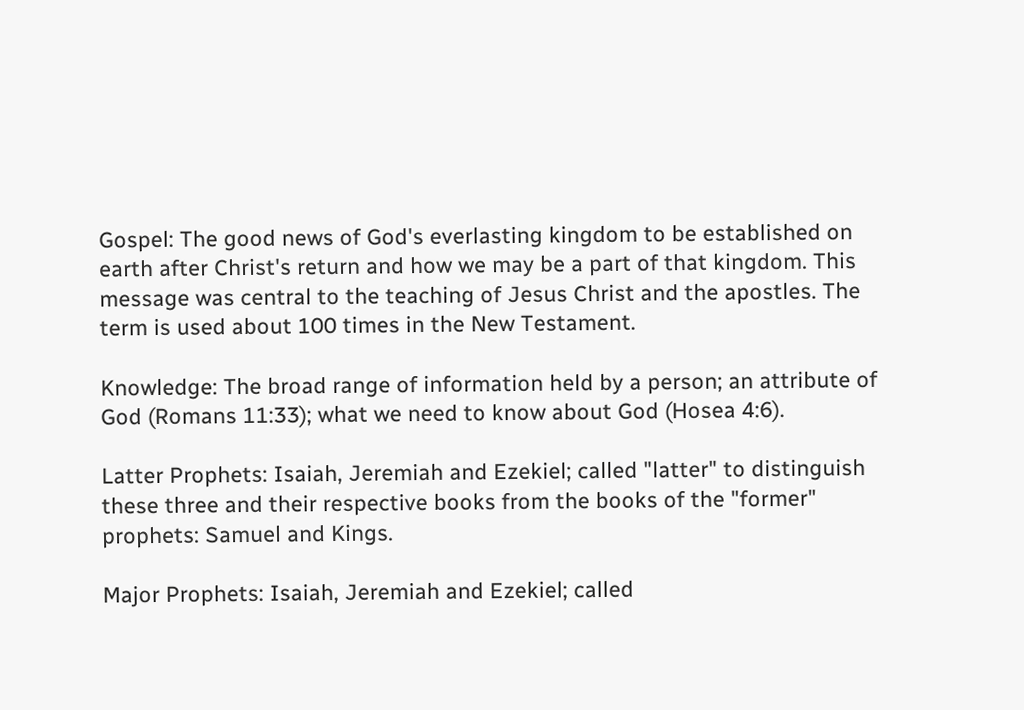Gospel: The good news of God's everlasting kingdom to be established on earth after Christ's return and how we may be a part of that kingdom. This message was central to the teaching of Jesus Christ and the apostles. The term is used about 100 times in the New Testament.

Knowledge: The broad range of information held by a person; an attribute of God (Romans 11:33); what we need to know about God (Hosea 4:6).

Latter Prophets: Isaiah, Jeremiah and Ezekiel; called "latter" to distinguish these three and their respective books from the books of the "former" prophets: Samuel and Kings.

Major Prophets: Isaiah, Jeremiah and Ezekiel; called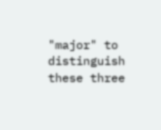"major" to distinguish these three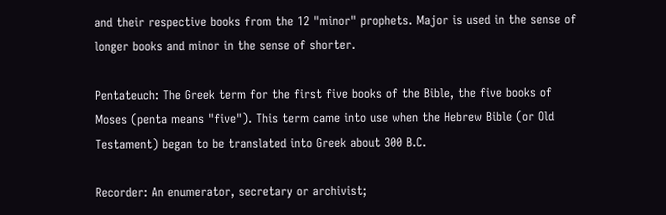and their respective books from the 12 "minor" prophets. Major is used in the sense of longer books and minor in the sense of shorter.

Pentateuch: The Greek term for the first five books of the Bible, the five books of Moses (penta means "five"). This term came into use when the Hebrew Bible (or Old Testament) began to be translated into Greek about 300 B.C.

Recorder: An enumerator, secretary or archivist;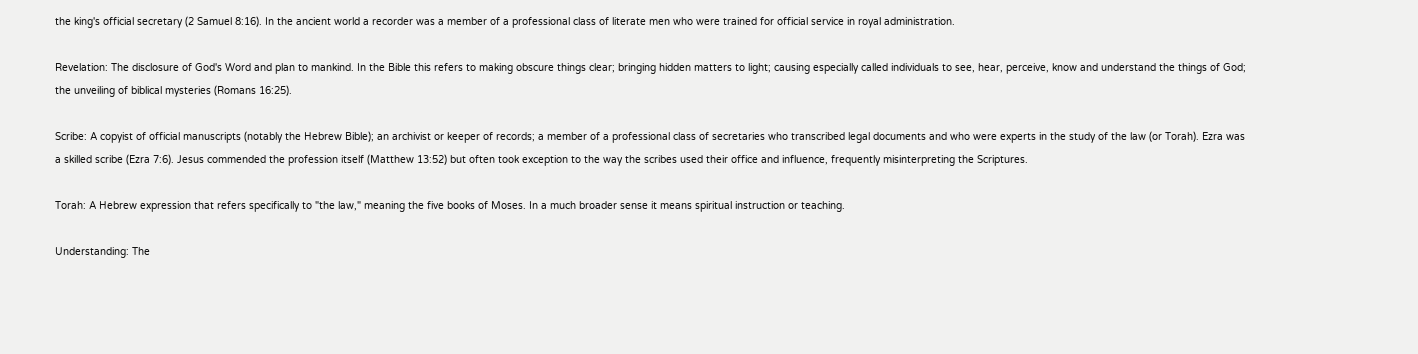the king's official secretary (2 Samuel 8:16). In the ancient world a recorder was a member of a professional class of literate men who were trained for official service in royal administration.

Revelation: The disclosure of God's Word and plan to mankind. In the Bible this refers to making obscure things clear; bringing hidden matters to light; causing especially called individuals to see, hear, perceive, know and understand the things of God; the unveiling of biblical mysteries (Romans 16:25).

Scribe: A copyist of official manuscripts (notably the Hebrew Bible); an archivist or keeper of records; a member of a professional class of secretaries who transcribed legal documents and who were experts in the study of the law (or Torah). Ezra was a skilled scribe (Ezra 7:6). Jesus commended the profession itself (Matthew 13:52) but often took exception to the way the scribes used their office and influence, frequently misinterpreting the Scriptures.

Torah: A Hebrew expression that refers specifically to "the law," meaning the five books of Moses. In a much broader sense it means spiritual instruction or teaching.

Understanding: The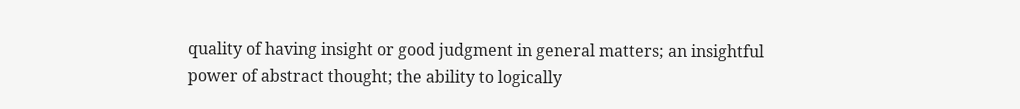quality of having insight or good judgment in general matters; an insightful power of abstract thought; the ability to logically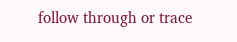follow through or trace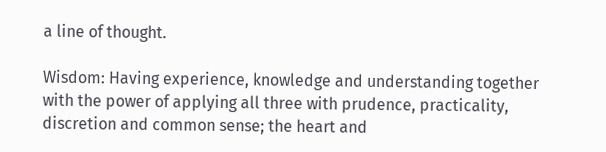a line of thought.

Wisdom: Having experience, knowledge and understanding together with the power of applying all three with prudence, practicality, discretion and common sense; the heart and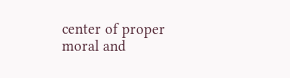center of proper moral and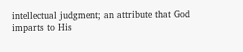intellectual judgment; an attribute that God imparts to His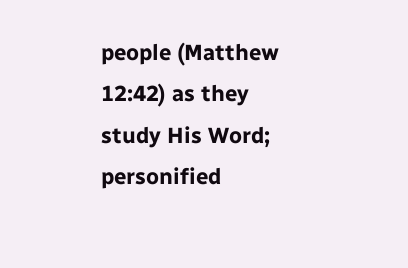people (Matthew 12:42) as they study His Word; personified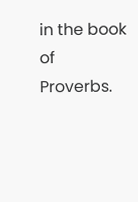in the book of Proverbs.